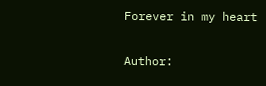Forever in my heart

Author: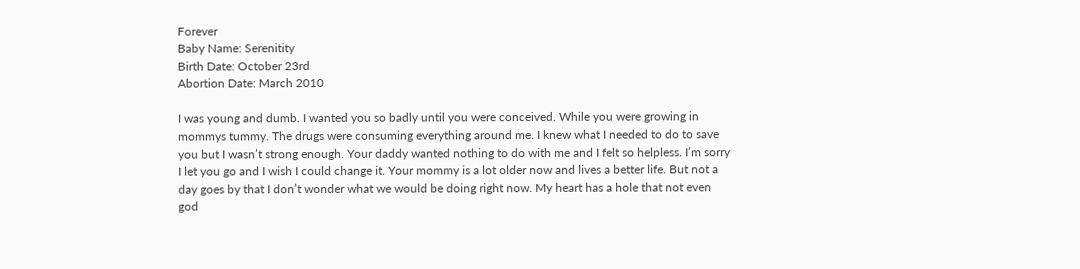Forever
Baby Name: Serenitity
Birth Date: October 23rd
Abortion Date: March 2010

I was young and dumb. I wanted you so badly until you were conceived. While you were growing in mommys tummy. The drugs were consuming everything around me. I knew what I needed to do to save you but I wasn’t strong enough. Your daddy wanted nothing to do with me and I felt so helpless. I’m sorry I let you go and I wish I could change it. Your mommy is a lot older now and lives a better life. But not a day goes by that I don’t wonder what we would be doing right now. My heart has a hole that not even god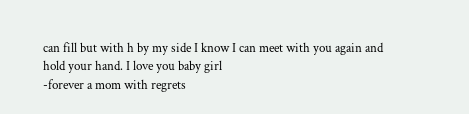can fill but with h by my side I know I can meet with you again and hold your hand. I love you baby girl
-forever a mom with regrets